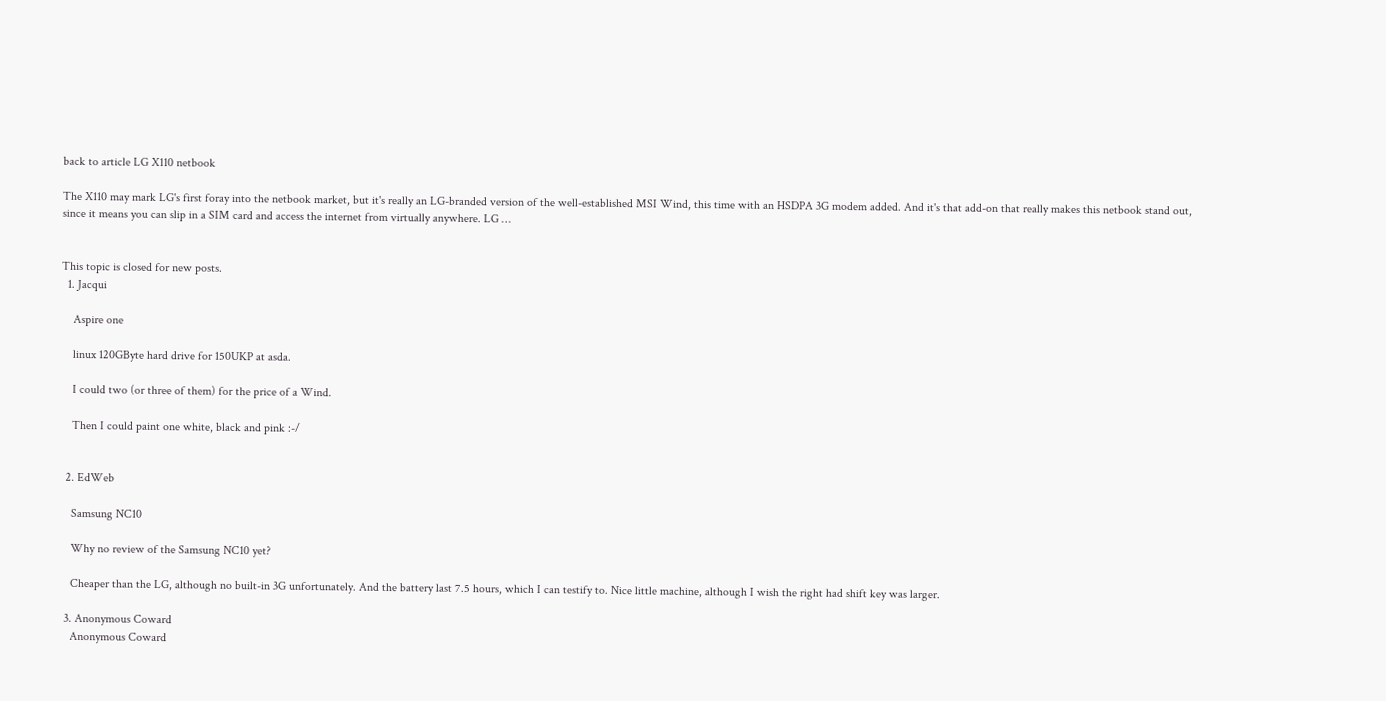back to article LG X110 netbook

The X110 may mark LG's first foray into the netbook market, but it's really an LG-branded version of the well-established MSI Wind, this time with an HSDPA 3G modem added. And it's that add-on that really makes this netbook stand out, since it means you can slip in a SIM card and access the internet from virtually anywhere. LG …


This topic is closed for new posts.
  1. Jacqui

    Aspire one

    linux 120GByte hard drive for 150UKP at asda.

    I could two (or three of them) for the price of a Wind.

    Then I could paint one white, black and pink :-/


  2. EdWeb

    Samsung NC10

    Why no review of the Samsung NC10 yet?

    Cheaper than the LG, although no built-in 3G unfortunately. And the battery last 7.5 hours, which I can testify to. Nice little machine, although I wish the right had shift key was larger.

  3. Anonymous Coward
    Anonymous Coward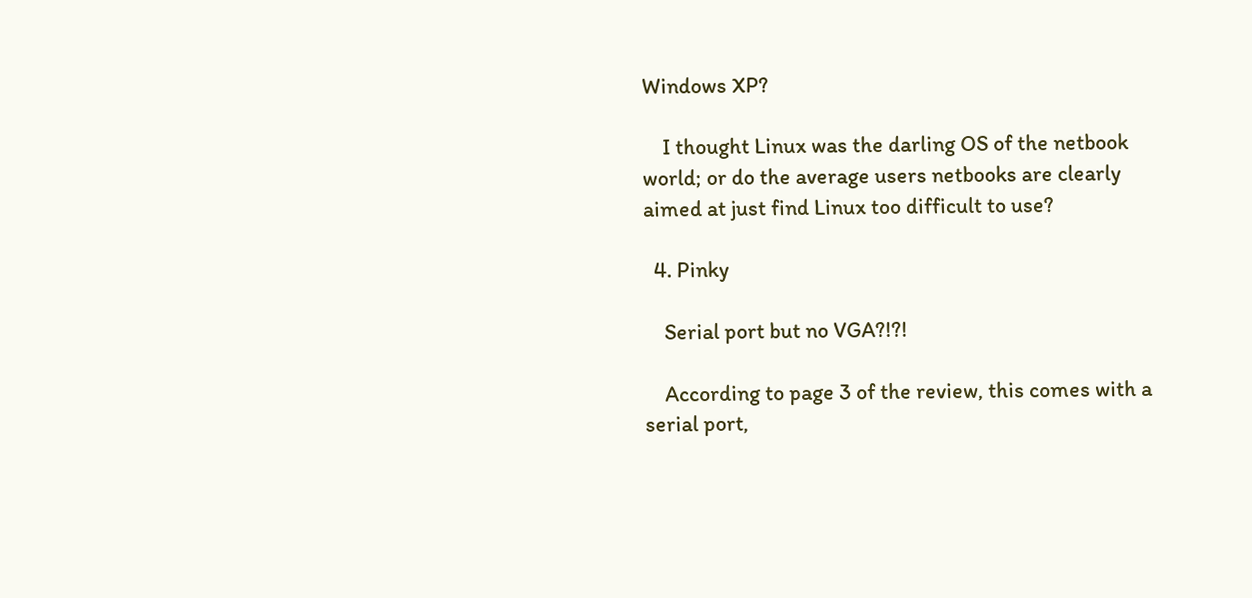Windows XP?

    I thought Linux was the darling OS of the netbook world; or do the average users netbooks are clearly aimed at just find Linux too difficult to use?

  4. Pinky

    Serial port but no VGA?!?!

    According to page 3 of the review, this comes with a serial port,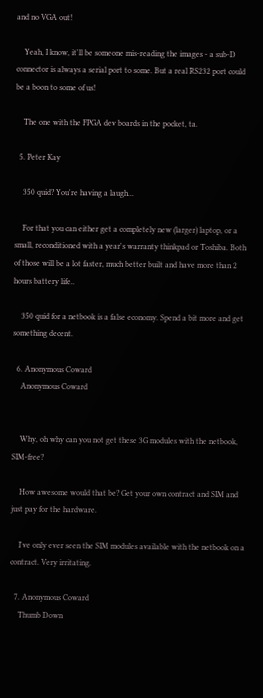and no VGA out!

    Yeah, I know, it'll be someone mis-reading the images - a sub-D connector is always a serial port to some. But a real RS232 port could be a boon to some of us!

    The one with the FPGA dev boards in the pocket, ta.

  5. Peter Kay

    350 quid? You're having a laugh...

    For that you can either get a completely new (larger) laptop, or a small, reconditioned with a year's warranty thinkpad or Toshiba. Both of those will be a lot faster, much better built and have more than 2 hours battery life..

    350 quid for a netbook is a false economy. Spend a bit more and get something decent.

  6. Anonymous Coward
    Anonymous Coward


    Why, oh why can you not get these 3G modules with the netbook, SIM-free?

    How awesome would that be? Get your own contract and SIM and just pay for the hardware.

    I've only ever seen the SIM modules available with the netbook on a contract. Very irritating.

  7. Anonymous Coward
    Thumb Down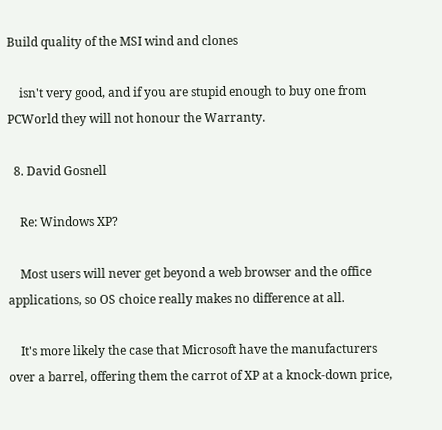Build quality of the MSI wind and clones

    isn't very good, and if you are stupid enough to buy one from PCWorld they will not honour the Warranty.

  8. David Gosnell

    Re: Windows XP?

    Most users will never get beyond a web browser and the office applications, so OS choice really makes no difference at all.

    It's more likely the case that Microsoft have the manufacturers over a barrel, offering them the carrot of XP at a knock-down price,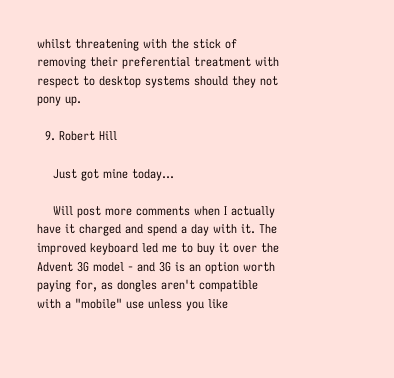whilst threatening with the stick of removing their preferential treatment with respect to desktop systems should they not pony up.

  9. Robert Hill

    Just got mine today...

    Will post more comments when I actually have it charged and spend a day with it. The improved keyboard led me to buy it over the Advent 3G model - and 3G is an option worth paying for, as dongles aren't compatible with a "mobile" use unless you like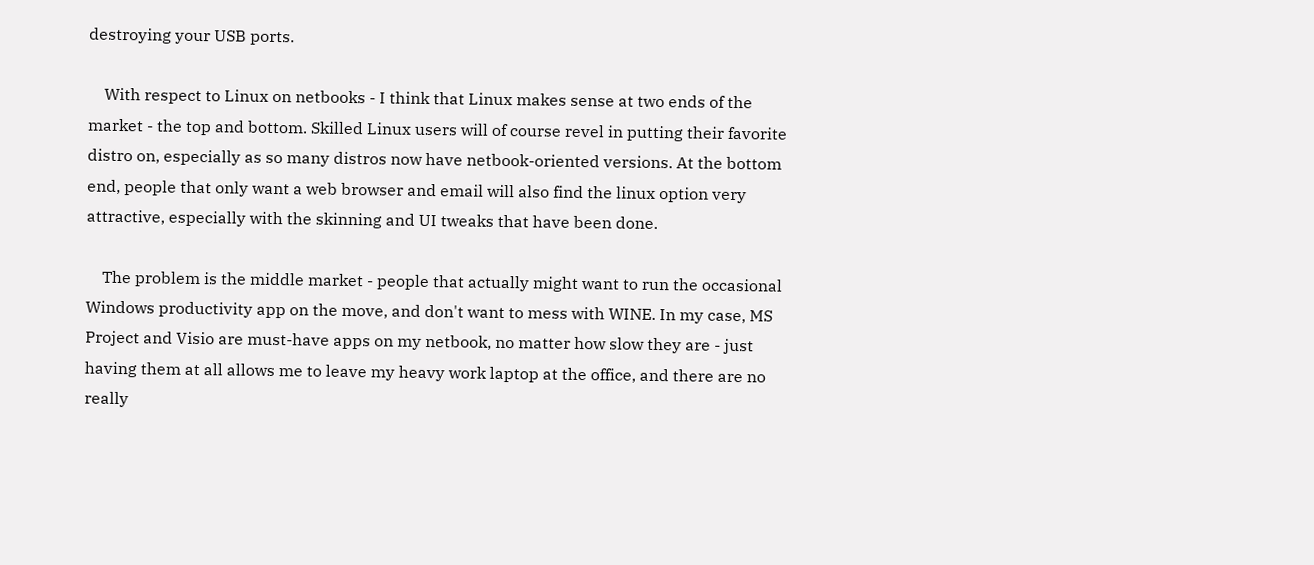destroying your USB ports.

    With respect to Linux on netbooks - I think that Linux makes sense at two ends of the market - the top and bottom. Skilled Linux users will of course revel in putting their favorite distro on, especially as so many distros now have netbook-oriented versions. At the bottom end, people that only want a web browser and email will also find the linux option very attractive, especially with the skinning and UI tweaks that have been done.

    The problem is the middle market - people that actually might want to run the occasional Windows productivity app on the move, and don't want to mess with WINE. In my case, MS Project and Visio are must-have apps on my netbook, no matter how slow they are - just having them at all allows me to leave my heavy work laptop at the office, and there are no really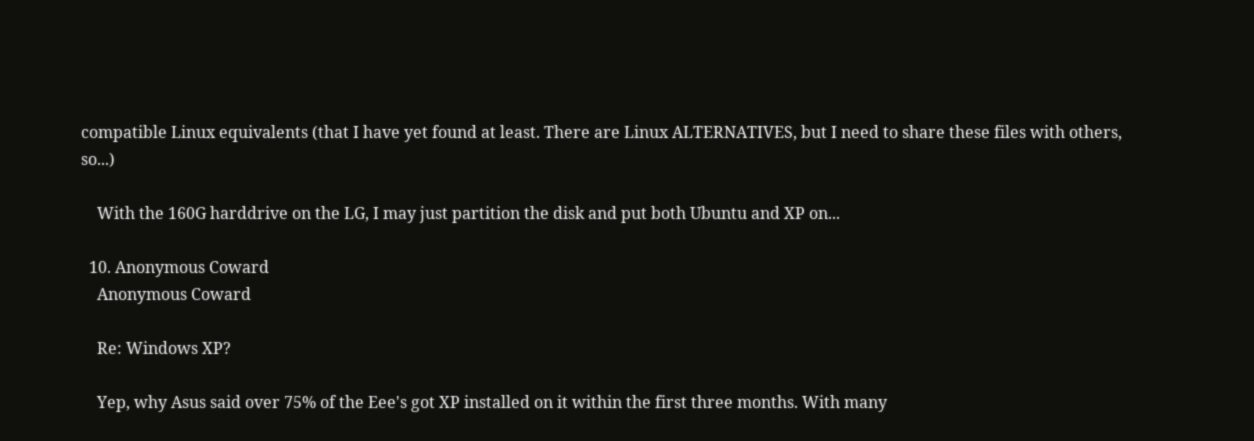compatible Linux equivalents (that I have yet found at least. There are Linux ALTERNATIVES, but I need to share these files with others, so...)

    With the 160G harddrive on the LG, I may just partition the disk and put both Ubuntu and XP on...

  10. Anonymous Coward
    Anonymous Coward

    Re: Windows XP?

    Yep, why Asus said over 75% of the Eee's got XP installed on it within the first three months. With many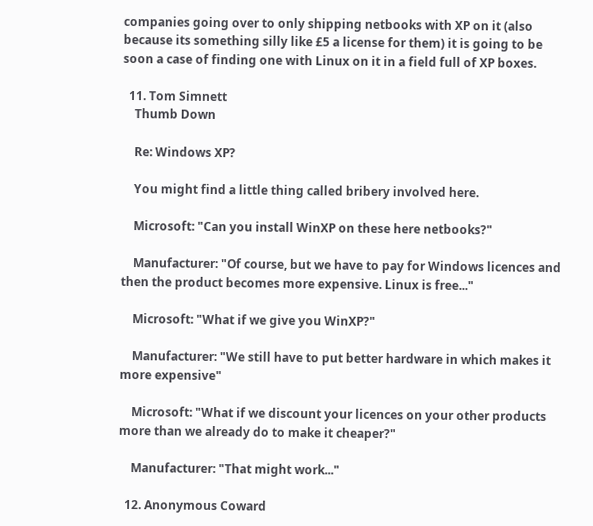companies going over to only shipping netbooks with XP on it (also because its something silly like £5 a license for them) it is going to be soon a case of finding one with Linux on it in a field full of XP boxes.

  11. Tom Simnett
    Thumb Down

    Re: Windows XP?

    You might find a little thing called bribery involved here.

    Microsoft: "Can you install WinXP on these here netbooks?"

    Manufacturer: "Of course, but we have to pay for Windows licences and then the product becomes more expensive. Linux is free..."

    Microsoft: "What if we give you WinXP?"

    Manufacturer: "We still have to put better hardware in which makes it more expensive"

    Microsoft: "What if we discount your licences on your other products more than we already do to make it cheaper?"

    Manufacturer: "That might work..."

  12. Anonymous Coward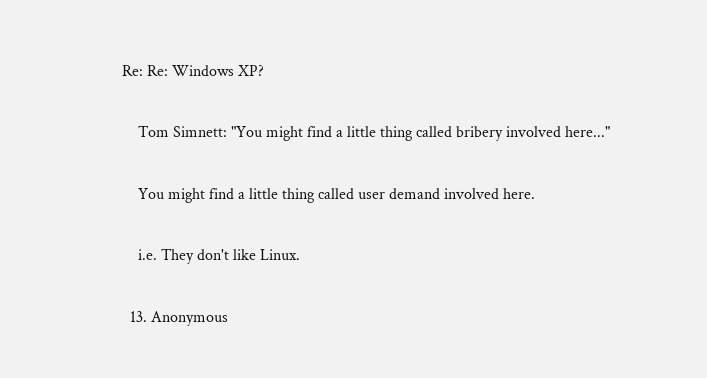Re: Re: Windows XP?

    Tom Simnett: "You might find a little thing called bribery involved here..."

    You might find a little thing called user demand involved here.

    i.e. They don't like Linux.

  13. Anonymous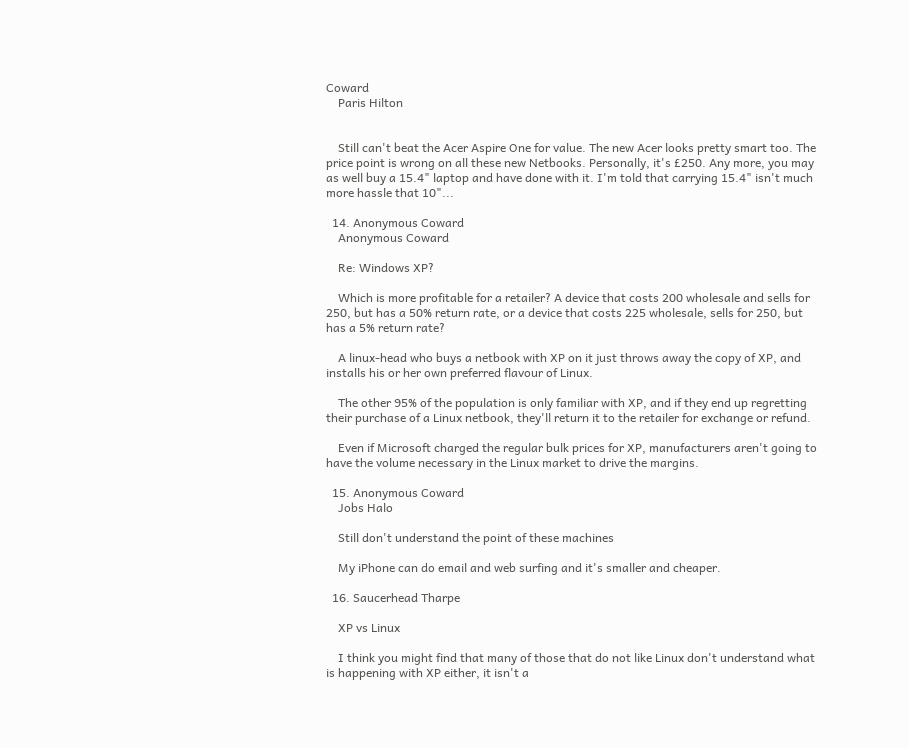Coward
    Paris Hilton


    Still can't beat the Acer Aspire One for value. The new Acer looks pretty smart too. The price point is wrong on all these new Netbooks. Personally, it's £250. Any more, you may as well buy a 15.4" laptop and have done with it. I'm told that carrying 15.4" isn't much more hassle that 10"...

  14. Anonymous Coward
    Anonymous Coward

    Re: Windows XP?

    Which is more profitable for a retailer? A device that costs 200 wholesale and sells for 250, but has a 50% return rate, or a device that costs 225 wholesale, sells for 250, but has a 5% return rate?

    A linux-head who buys a netbook with XP on it just throws away the copy of XP, and installs his or her own preferred flavour of Linux.

    The other 95% of the population is only familiar with XP, and if they end up regretting their purchase of a Linux netbook, they'll return it to the retailer for exchange or refund.

    Even if Microsoft charged the regular bulk prices for XP, manufacturers aren't going to have the volume necessary in the Linux market to drive the margins.

  15. Anonymous Coward
    Jobs Halo

    Still don't understand the point of these machines

    My iPhone can do email and web surfing and it's smaller and cheaper.

  16. Saucerhead Tharpe

    XP vs Linux

    I think you might find that many of those that do not like Linux don't understand what is happening with XP either, it isn't a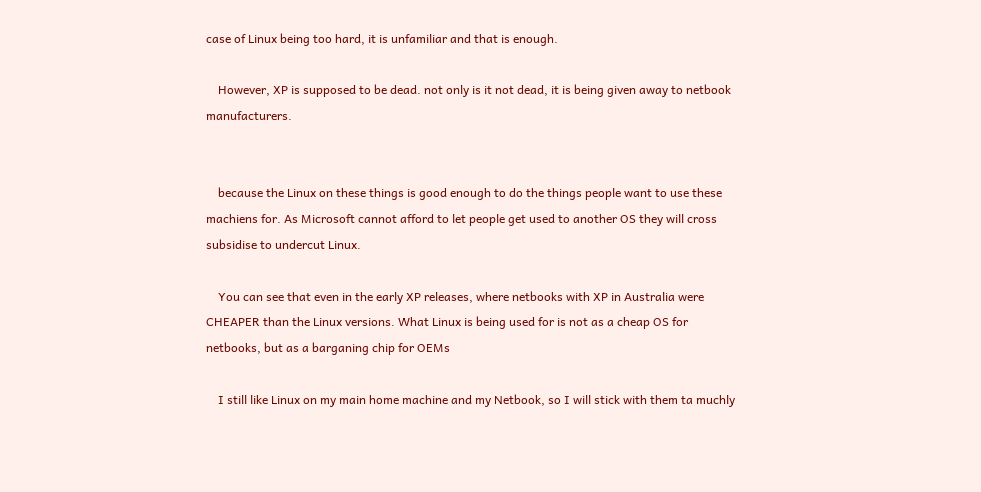case of Linux being too hard, it is unfamiliar and that is enough.

    However, XP is supposed to be dead. not only is it not dead, it is being given away to netbook manufacturers.


    because the Linux on these things is good enough to do the things people want to use these machiens for. As Microsoft cannot afford to let people get used to another OS they will cross subsidise to undercut Linux.

    You can see that even in the early XP releases, where netbooks with XP in Australia were CHEAPER than the Linux versions. What Linux is being used for is not as a cheap OS for netbooks, but as a barganing chip for OEMs

    I still like Linux on my main home machine and my Netbook, so I will stick with them ta muchly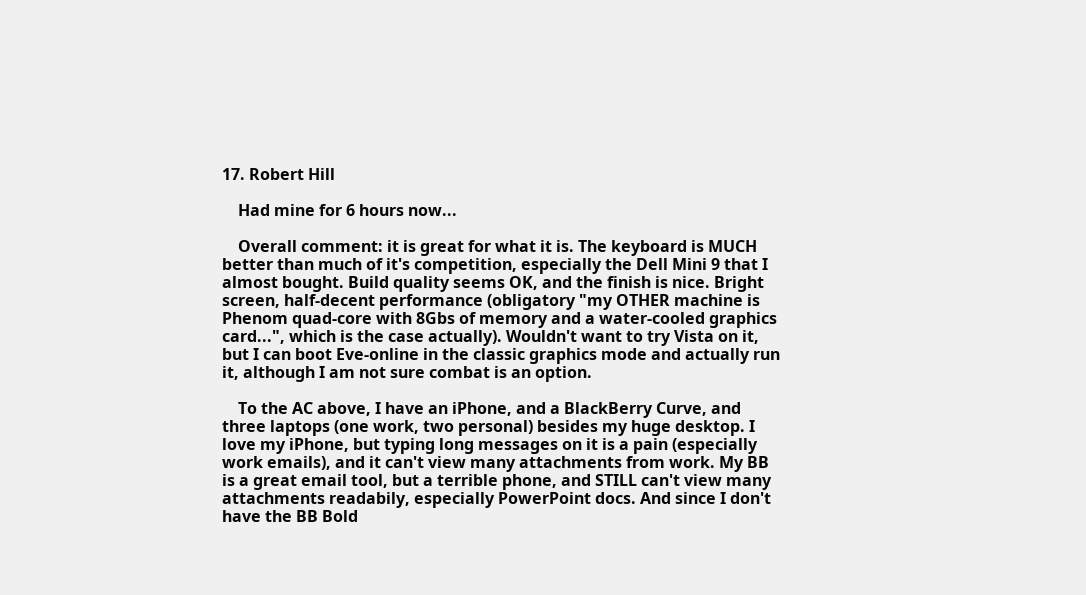17. Robert Hill

    Had mine for 6 hours now...

    Overall comment: it is great for what it is. The keyboard is MUCH better than much of it's competition, especially the Dell Mini 9 that I almost bought. Build quality seems OK, and the finish is nice. Bright screen, half-decent performance (obligatory "my OTHER machine is Phenom quad-core with 8Gbs of memory and a water-cooled graphics card...", which is the case actually). Wouldn't want to try Vista on it, but I can boot Eve-online in the classic graphics mode and actually run it, although I am not sure combat is an option.

    To the AC above, I have an iPhone, and a BlackBerry Curve, and three laptops (one work, two personal) besides my huge desktop. I love my iPhone, but typing long messages on it is a pain (especially work emails), and it can't view many attachments from work. My BB is a great email tool, but a terrible phone, and STILL can't view many attachments readabily, especially PowerPoint docs. And since I don't have the BB Bold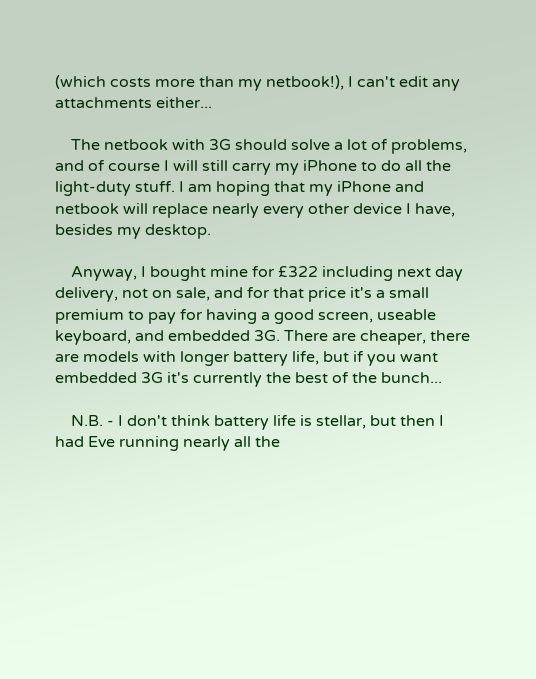(which costs more than my netbook!), I can't edit any attachments either...

    The netbook with 3G should solve a lot of problems, and of course I will still carry my iPhone to do all the light-duty stuff. I am hoping that my iPhone and netbook will replace nearly every other device I have, besides my desktop.

    Anyway, I bought mine for £322 including next day delivery, not on sale, and for that price it's a small premium to pay for having a good screen, useable keyboard, and embedded 3G. There are cheaper, there are models with longer battery life, but if you want embedded 3G it's currently the best of the bunch...

    N.B. - I don't think battery life is stellar, but then I had Eve running nearly all the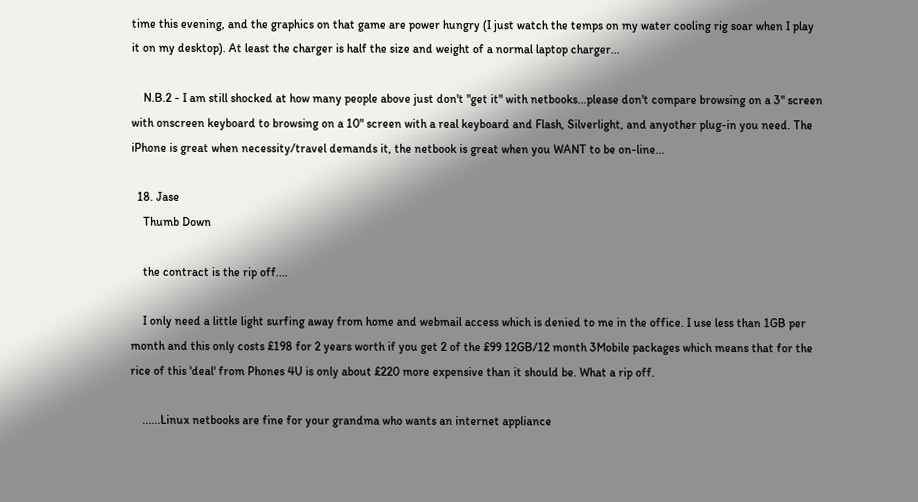time this evening, and the graphics on that game are power hungry (I just watch the temps on my water cooling rig soar when I play it on my desktop). At least the charger is half the size and weight of a normal laptop charger...

    N.B.2 - I am still shocked at how many people above just don't "get it" with netbooks...please don't compare browsing on a 3" screen with onscreen keyboard to browsing on a 10" screen with a real keyboard and Flash, Silverlight, and anyother plug-in you need. The iPhone is great when necessity/travel demands it, the netbook is great when you WANT to be on-line...

  18. Jase
    Thumb Down

    the contract is the rip off....

    I only need a little light surfing away from home and webmail access which is denied to me in the office. I use less than 1GB per month and this only costs £198 for 2 years worth if you get 2 of the £99 12GB/12 month 3Mobile packages which means that for the rice of this 'deal' from Phones 4U is only about £220 more expensive than it should be. What a rip off.

    ......Linux netbooks are fine for your grandma who wants an internet appliance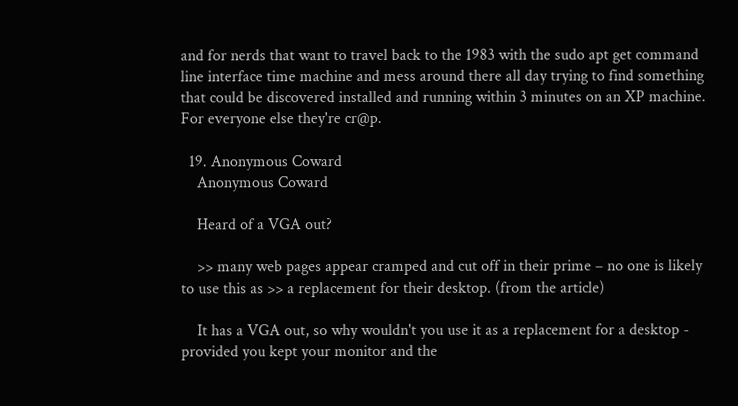and for nerds that want to travel back to the 1983 with the sudo apt get command line interface time machine and mess around there all day trying to find something that could be discovered installed and running within 3 minutes on an XP machine. For everyone else they're cr@p.

  19. Anonymous Coward
    Anonymous Coward

    Heard of a VGA out?

    >> many web pages appear cramped and cut off in their prime – no one is likely to use this as >> a replacement for their desktop. (from the article)

    It has a VGA out, so why wouldn't you use it as a replacement for a desktop - provided you kept your monitor and the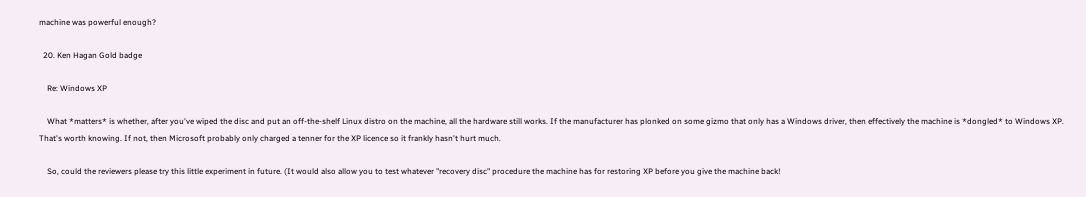machine was powerful enough?

  20. Ken Hagan Gold badge

    Re: Windows XP

    What *matters* is whether, after you've wiped the disc and put an off-the-shelf Linux distro on the machine, all the hardware still works. If the manufacturer has plonked on some gizmo that only has a Windows driver, then effectively the machine is *dongled* to Windows XP. That's worth knowing. If not, then Microsoft probably only charged a tenner for the XP licence so it frankly hasn't hurt much.

    So, could the reviewers please try this little experiment in future. (It would also allow you to test whatever "recovery disc" procedure the machine has for restoring XP before you give the machine back!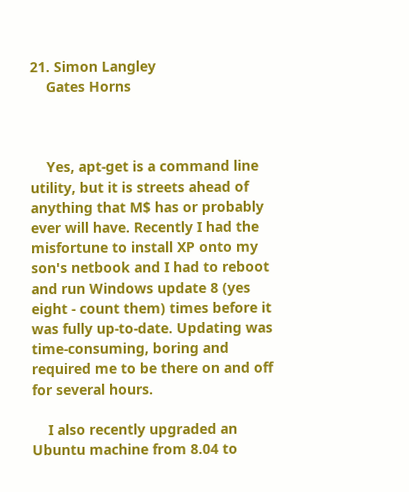21. Simon Langley
    Gates Horns



    Yes, apt-get is a command line utility, but it is streets ahead of anything that M$ has or probably ever will have. Recently I had the misfortune to install XP onto my son's netbook and I had to reboot and run Windows update 8 (yes eight - count them) times before it was fully up-to-date. Updating was time-consuming, boring and required me to be there on and off for several hours.

    I also recently upgraded an Ubuntu machine from 8.04 to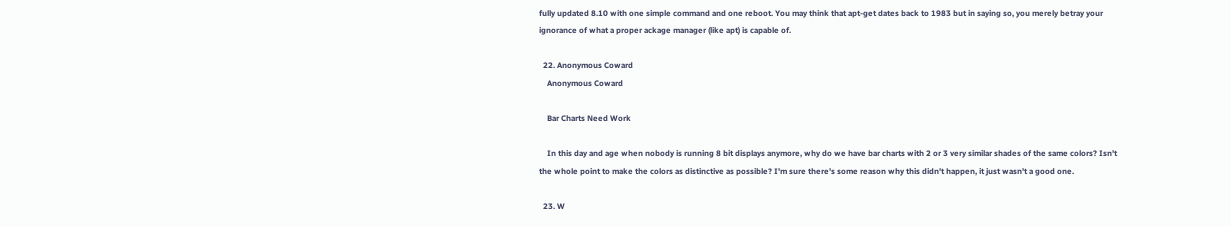fully updated 8.10 with one simple command and one reboot. You may think that apt-get dates back to 1983 but in saying so, you merely betray your ignorance of what a proper ackage manager (like apt) is capable of.

  22. Anonymous Coward
    Anonymous Coward

    Bar Charts Need Work

    In this day and age when nobody is running 8 bit displays anymore, why do we have bar charts with 2 or 3 very similar shades of the same colors? Isn't the whole point to make the colors as distinctive as possible? I'm sure there's some reason why this didn't happen, it just wasn't a good one.

  23. W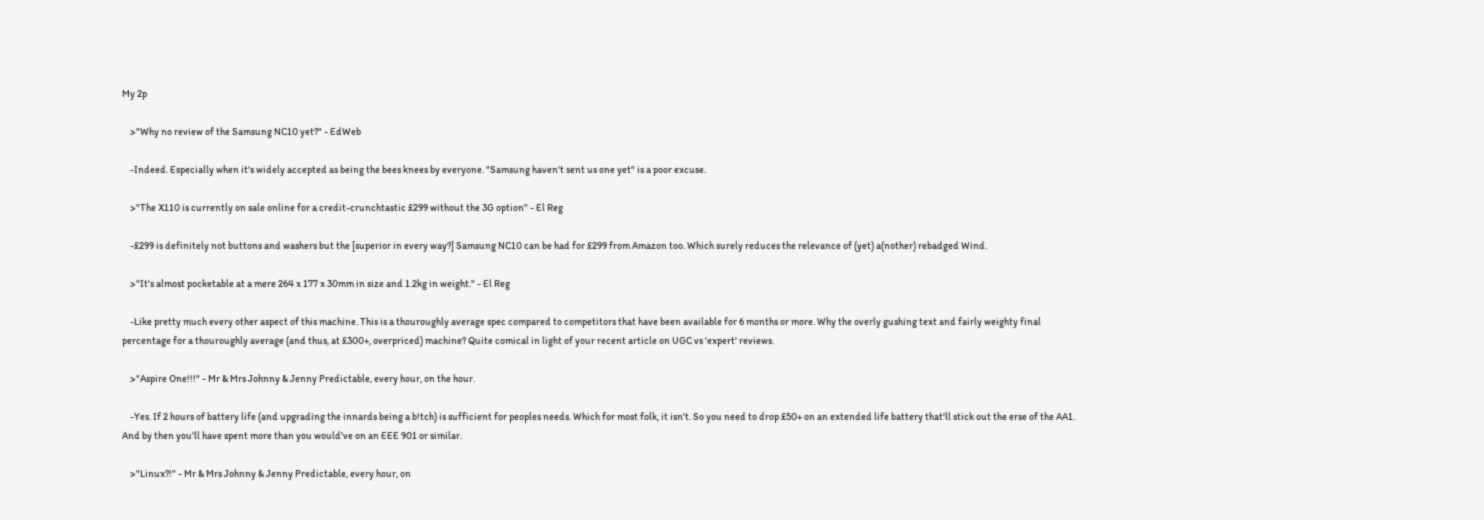My 2p

    >"Why no review of the Samsung NC10 yet?" - EdWeb

    -Indeed. Especially when it's widely accepted as being the bees knees by everyone. "Samsung haven't sent us one yet" is a poor excuse.

    >"The X110 is currently on sale online for a credit-crunchtastic £299 without the 3G option" - El Reg

    -£299 is definitely not buttons and washers but the [superior in every way?] Samsung NC10 can be had for £299 from Amazon too. Which surely reduces the relevance of (yet) a(nother) rebadged Wind.

    >"It's almost pocketable at a mere 264 x 177 x 30mm in size and 1.2kg in weight." - El Reg

    -Like pretty much every other aspect of this machine. This is a thouroughly average spec compared to competitors that have been available for 6 months or more. Why the overly gushing text and fairly weighty final percentage for a thouroughly average (and thus, at £300+, overpriced) machine? Quite comical in light of your recent article on UGC vs 'expert' reviews.

    >"Aspire One!!!" - Mr & Mrs Johnny & Jenny Predictable, every hour, on the hour.

    -Yes. If 2 hours of battery life (and upgrading the innards being a b!tch) is sufficient for peoples needs. Which for most folk, it isn't. So you need to drop £50+ on an extended life battery that'll stick out the erse of the AA1. And by then you'll have spent more than you would've on an EEE 901 or similar.

    >"Linux?!" - Mr & Mrs Johnny & Jenny Predictable, every hour, on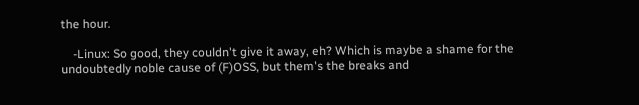the hour.

    -Linux: So good, they couldn't give it away, eh? Which is maybe a shame for the undoubtedly noble cause of (F)OSS, but them's the breaks and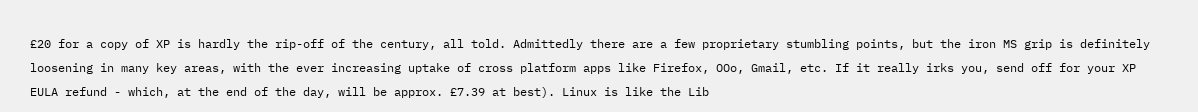£20 for a copy of XP is hardly the rip-off of the century, all told. Admittedly there are a few proprietary stumbling points, but the iron MS grip is definitely loosening in many key areas, with the ever increasing uptake of cross platform apps like Firefox, OOo, Gmail, etc. If it really irks you, send off for your XP EULA refund - which, at the end of the day, will be approx. £7.39 at best). Linux is like the Lib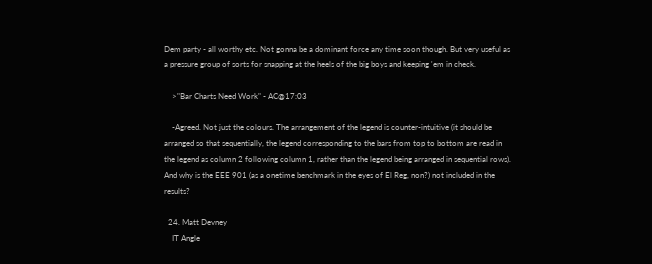Dem party - all worthy etc. Not gonna be a dominant force any time soon though. But very useful as a pressure group of sorts for snapping at the heels of the big boys and keeping 'em in check.

    >"Bar Charts Need Work" - AC@17:03

    -Agreed. Not just the colours. The arrangement of the legend is counter-intuitive (it should be arranged so that sequentially, the legend corresponding to the bars from top to bottom are read in the legend as column 2 following column 1, rather than the legend being arranged in sequential rows). And why is the EEE 901 (as a onetime benchmark in the eyes of El Reg, non?) not included in the results?

  24. Matt Devney
    IT Angle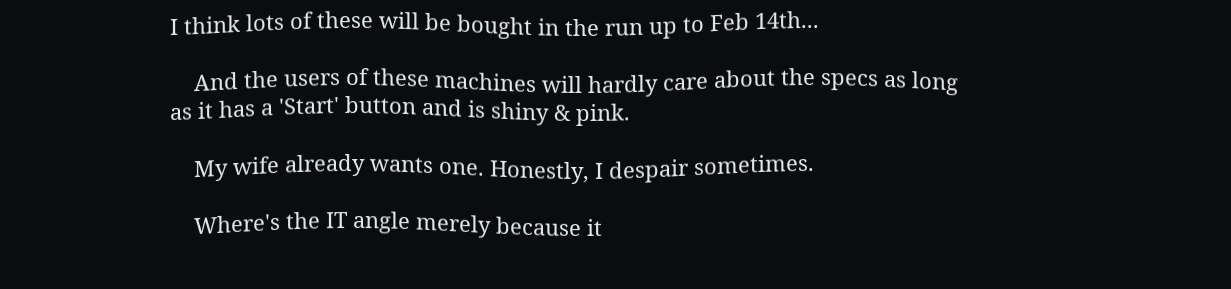I think lots of these will be bought in the run up to Feb 14th...

    And the users of these machines will hardly care about the specs as long as it has a 'Start' button and is shiny & pink.

    My wife already wants one. Honestly, I despair sometimes.

    Where's the IT angle merely because it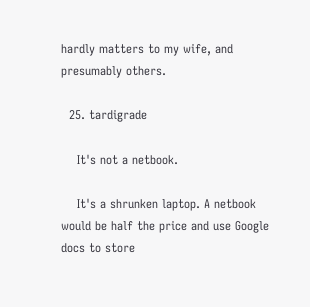hardly matters to my wife, and presumably others.

  25. tardigrade

    It's not a netbook.

    It's a shrunken laptop. A netbook would be half the price and use Google docs to store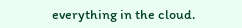everything in the cloud.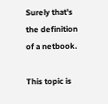Surely that's the definition of a netbook.

This topic is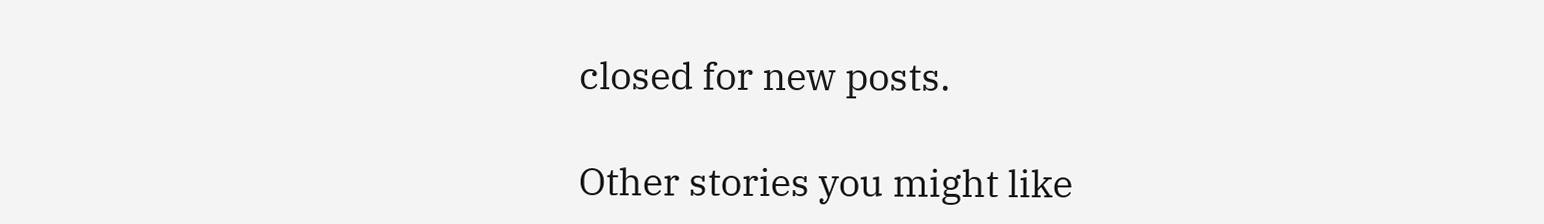closed for new posts.

Other stories you might like